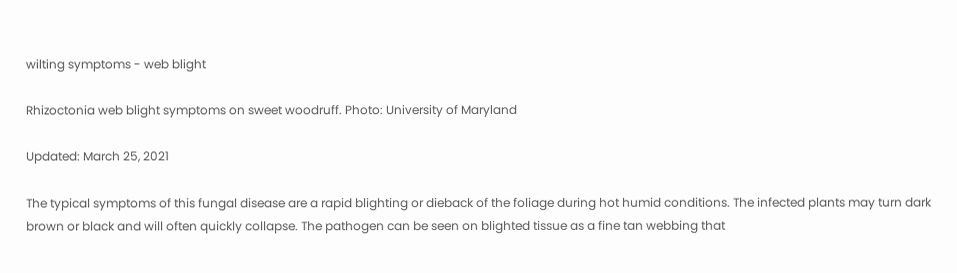wilting symptoms - web blight

Rhizoctonia web blight symptoms on sweet woodruff. Photo: University of Maryland

Updated: March 25, 2021

The typical symptoms of this fungal disease are a rapid blighting or dieback of the foliage during hot humid conditions. The infected plants may turn dark brown or black and will often quickly collapse. The pathogen can be seen on blighted tissue as a fine tan webbing that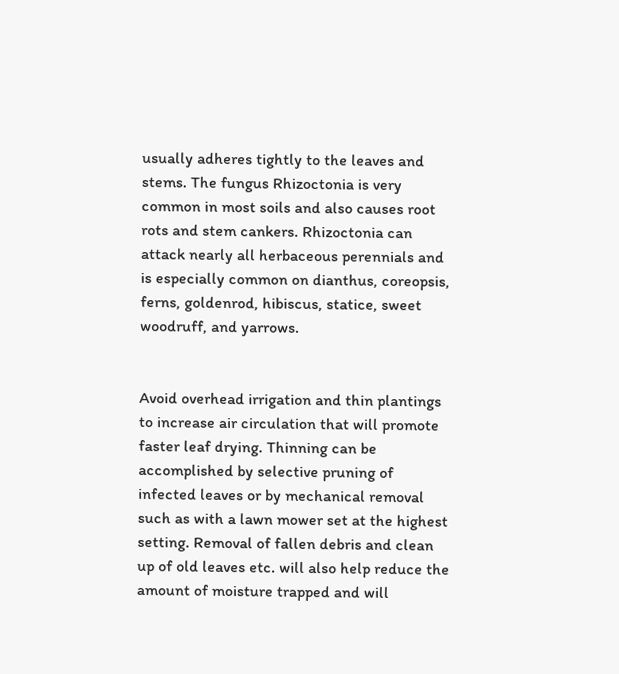usually adheres tightly to the leaves and stems. The fungus Rhizoctonia is very common in most soils and also causes root rots and stem cankers. Rhizoctonia can attack nearly all herbaceous perennials and is especially common on dianthus, coreopsis, ferns, goldenrod, hibiscus, statice, sweet woodruff, and yarrows.


Avoid overhead irrigation and thin plantings to increase air circulation that will promote faster leaf drying. Thinning can be accomplished by selective pruning of infected leaves or by mechanical removal such as with a lawn mower set at the highest setting. Removal of fallen debris and clean up of old leaves etc. will also help reduce the amount of moisture trapped and will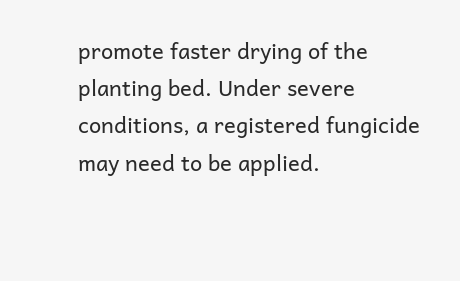promote faster drying of the planting bed. Under severe conditions, a registered fungicide may need to be applied.